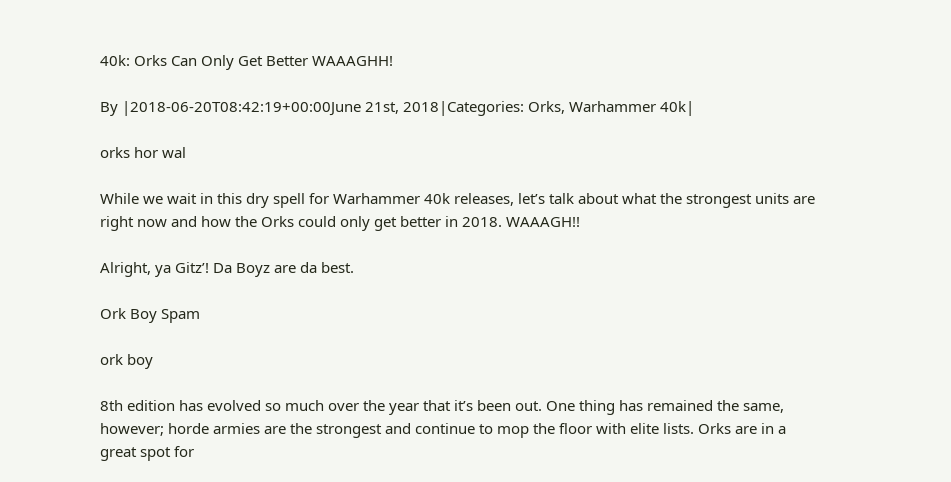40k: Orks Can Only Get Better WAAAGHH!

By |2018-06-20T08:42:19+00:00June 21st, 2018|Categories: Orks, Warhammer 40k|

orks hor wal

While we wait in this dry spell for Warhammer 40k releases, let’s talk about what the strongest units are right now and how the Orks could only get better in 2018. WAAAGH!!

Alright, ya Gitz’! Da Boyz are da best.

Ork Boy Spam

ork boy

8th edition has evolved so much over the year that it’s been out. One thing has remained the same, however; horde armies are the strongest and continue to mop the floor with elite lists. Orks are in a great spot for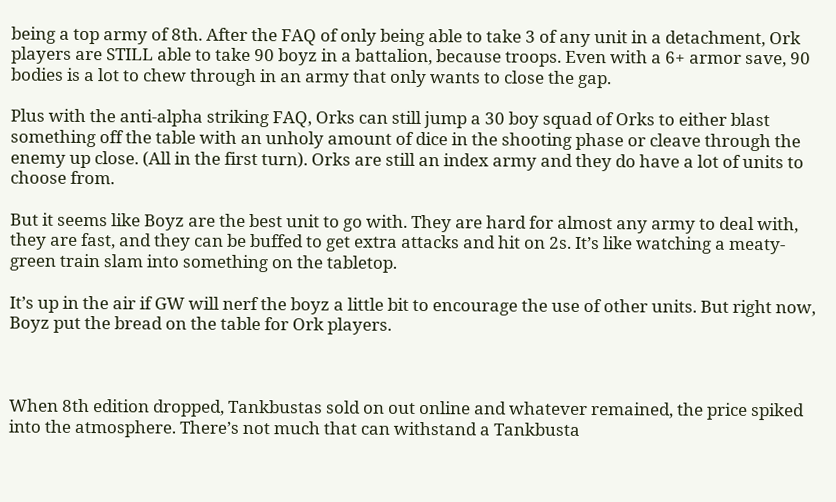being a top army of 8th. After the FAQ of only being able to take 3 of any unit in a detachment, Ork players are STILL able to take 90 boyz in a battalion, because troops. Even with a 6+ armor save, 90 bodies is a lot to chew through in an army that only wants to close the gap.

Plus with the anti-alpha striking FAQ, Orks can still jump a 30 boy squad of Orks to either blast something off the table with an unholy amount of dice in the shooting phase or cleave through the enemy up close. (All in the first turn). Orks are still an index army and they do have a lot of units to choose from.

But it seems like Boyz are the best unit to go with. They are hard for almost any army to deal with, they are fast, and they can be buffed to get extra attacks and hit on 2s. It’s like watching a meaty-green train slam into something on the tabletop.

It’s up in the air if GW will nerf the boyz a little bit to encourage the use of other units. But right now, Boyz put the bread on the table for Ork players.



When 8th edition dropped, Tankbustas sold on out online and whatever remained, the price spiked into the atmosphere. There’s not much that can withstand a Tankbusta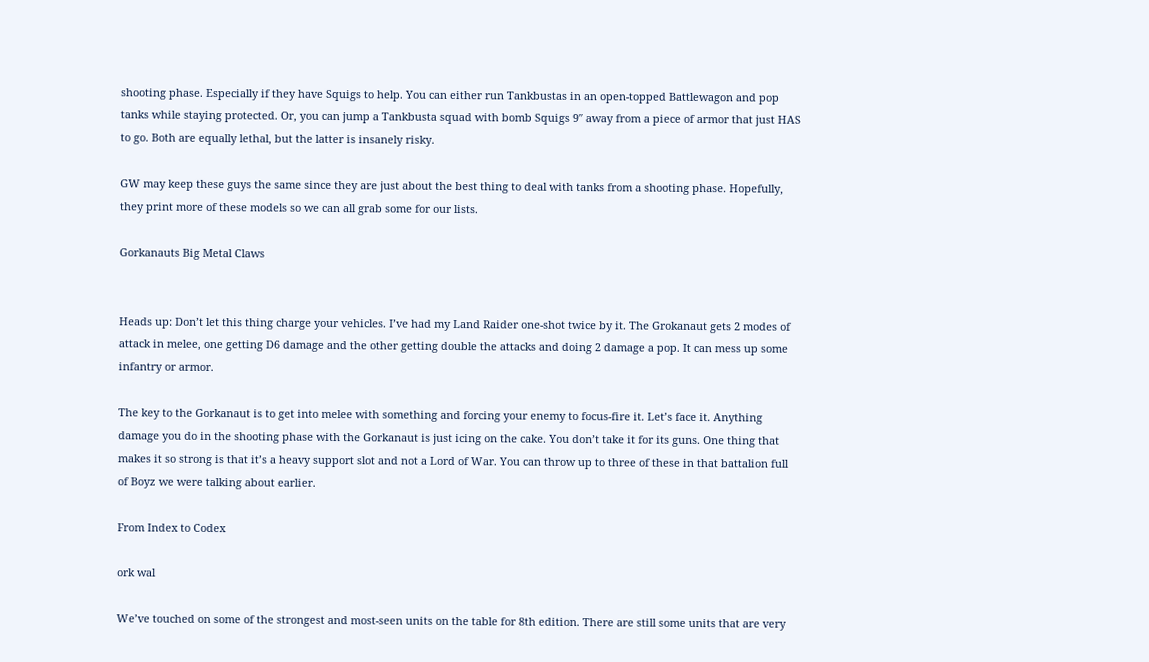shooting phase. Especially if they have Squigs to help. You can either run Tankbustas in an open-topped Battlewagon and pop tanks while staying protected. Or, you can jump a Tankbusta squad with bomb Squigs 9″ away from a piece of armor that just HAS to go. Both are equally lethal, but the latter is insanely risky.

GW may keep these guys the same since they are just about the best thing to deal with tanks from a shooting phase. Hopefully, they print more of these models so we can all grab some for our lists.

Gorkanauts Big Metal Claws


Heads up: Don’t let this thing charge your vehicles. I’ve had my Land Raider one-shot twice by it. The Grokanaut gets 2 modes of attack in melee, one getting D6 damage and the other getting double the attacks and doing 2 damage a pop. It can mess up some infantry or armor.

The key to the Gorkanaut is to get into melee with something and forcing your enemy to focus-fire it. Let’s face it. Anything damage you do in the shooting phase with the Gorkanaut is just icing on the cake. You don’t take it for its guns. One thing that makes it so strong is that it’s a heavy support slot and not a Lord of War. You can throw up to three of these in that battalion full of Boyz we were talking about earlier.

From Index to Codex

ork wal

We’ve touched on some of the strongest and most-seen units on the table for 8th edition. There are still some units that are very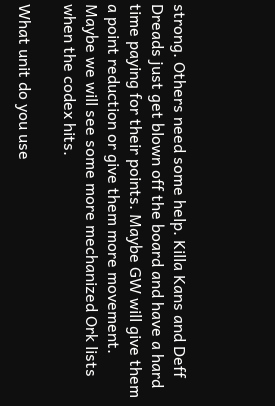strong. Others need some help. Killa Kans and Deff Dreads just get blown off the board and have a hard time paying for their points. Maybe GW will give them a point reduction or give them more movement. Maybe we will see some more mechanized Ork lists when the codex hits.

What unit do you use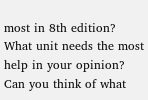most in 8th edition? What unit needs the most help in your opinion? Can you think of what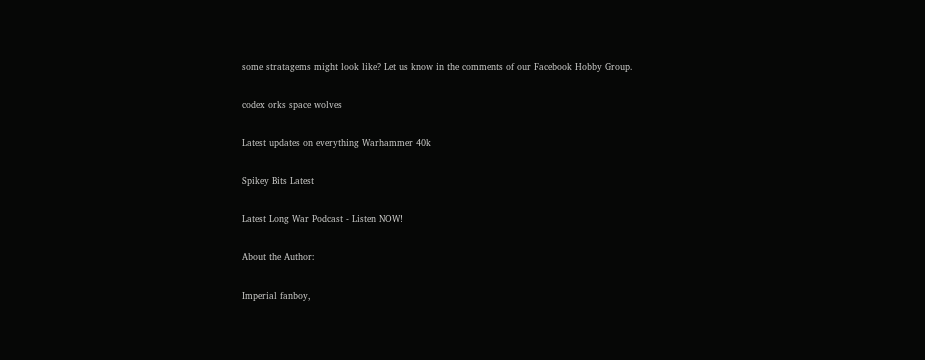some stratagems might look like? Let us know in the comments of our Facebook Hobby Group.

codex orks space wolves

Latest updates on everything Warhammer 40k

Spikey Bits Latest

Latest Long War Podcast - Listen NOW!

About the Author:

Imperial fanboy,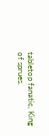tabletop fanatic, King of sprues.